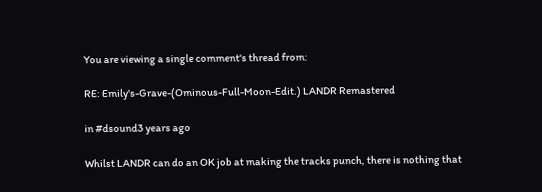You are viewing a single comment's thread from:

RE: Emily's-Grave-(Ominous-Full-Moon-Edit.) LANDR Remastered

in #dsound3 years ago

Whilst LANDR can do an OK job at making the tracks punch, there is nothing that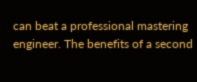can beat a professional mastering engineer. The benefits of a second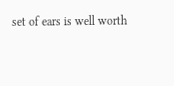set of ears is well worth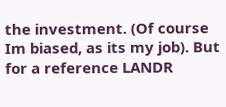the investment. (Of course Im biased, as its my job). But for a reference LANDR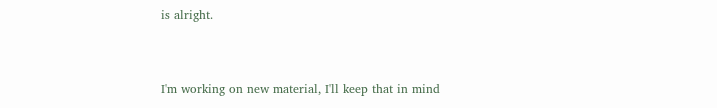is alright.


I'm working on new material, I'll keep that in mind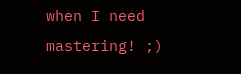when I need mastering! ;)